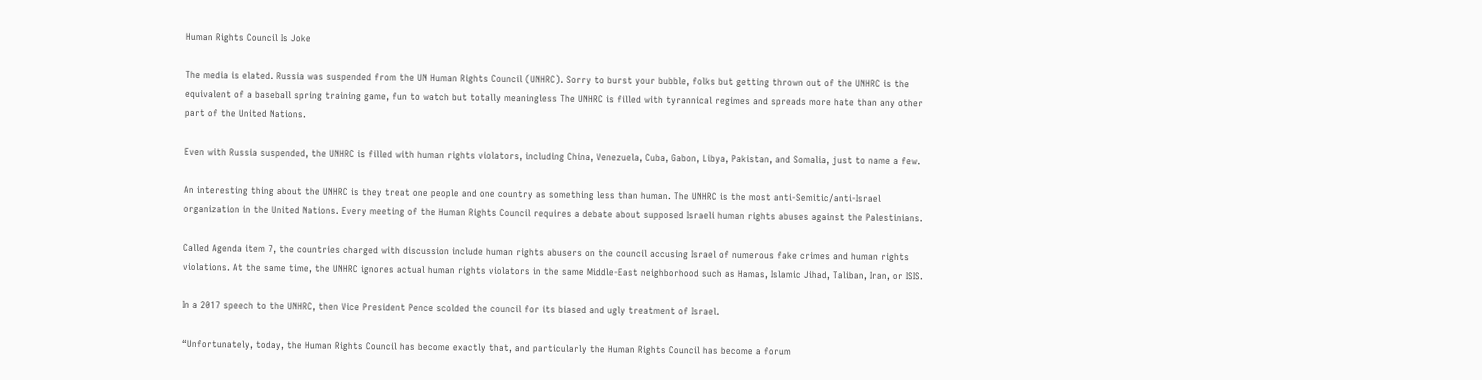Human Rights Council Is Joke

The media is elated. Russia was suspended from the UN Human Rights Council (UNHRC). Sorry to burst your bubble, folks but getting thrown out of the UNHRC is the equivalent of a baseball spring training game, fun to watch but totally meaningless The UNHRC is filled with tyrannical regimes and spreads more hate than any other part of the United Nations.

Even with Russia suspended, the UNHRC is filled with human rights violators, including China, Venezuela, Cuba, Gabon, Libya, Pakistan, and Somalia, just to name a few.

An interesting thing about the UNHRC is they treat one people and one country as something less than human. The UNHRC is the most anti-Semitic/anti-Israel organization in the United Nations. Every meeting of the Human Rights Council requires a debate about supposed Israeli human rights abuses against the Palestinians.

Called Agenda item 7, the countries charged with discussion include human rights abusers on the council accusing Israel of numerous fake crimes and human rights violations. At the same time, the UNHRC ignores actual human rights violators in the same Middle-East neighborhood such as Hamas, Islamic Jihad, Taliban, Iran, or ISIS.

In a 2017 speech to the UNHRC, then Vice President Pence scolded the council for its biased and ugly treatment of Israel.

“Unfortunately, today, the Human Rights Council has become exactly that, and particularly the Human Rights Council has become a forum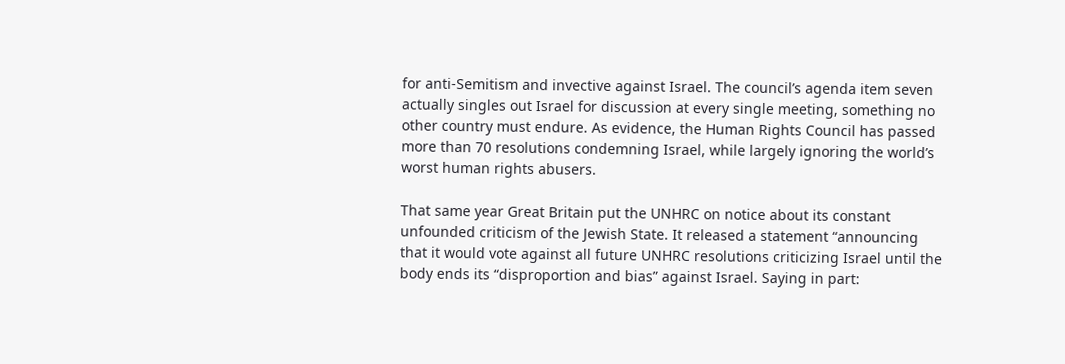for anti-Semitism and invective against Israel. The council’s agenda item seven actually singles out Israel for discussion at every single meeting, something no other country must endure. As evidence, the Human Rights Council has passed more than 70 resolutions condemning Israel, while largely ignoring the world’s worst human rights abusers.

That same year Great Britain put the UNHRC on notice about its constant unfounded criticism of the Jewish State. It released a statement “announcing that it would vote against all future UNHRC resolutions criticizing Israel until the body ends its “disproportion and bias” against Israel. Saying in part: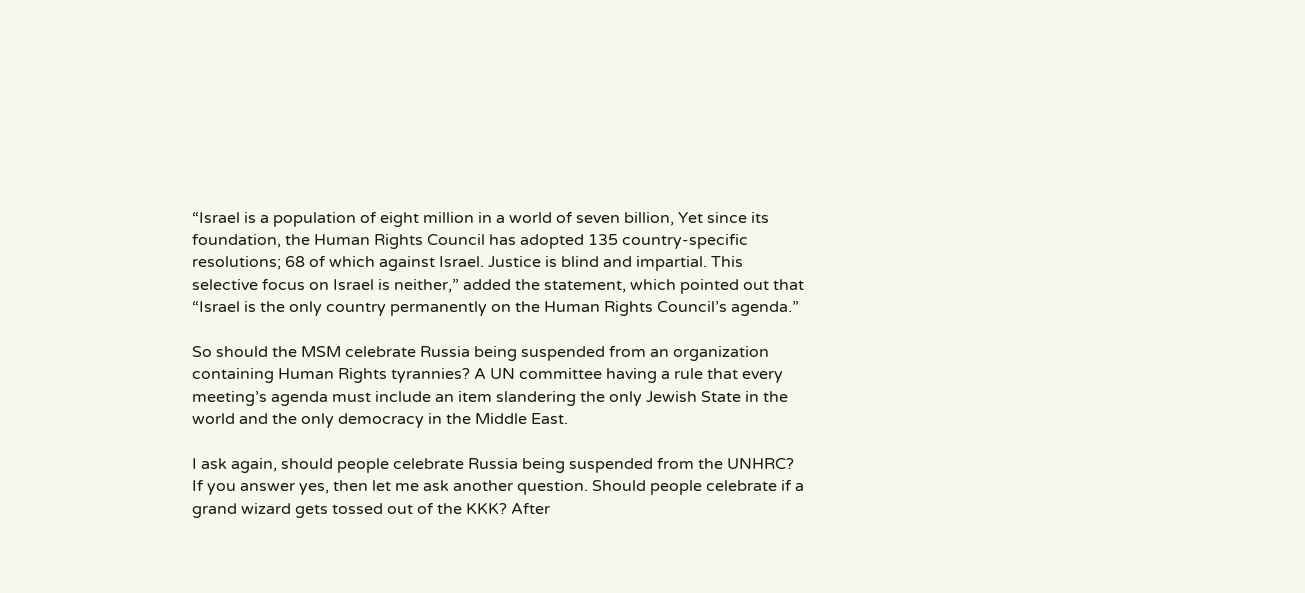“Israel is a population of eight million in a world of seven billion, Yet since its foundation, the Human Rights Council has adopted 135 country-specific resolutions; 68 of which against Israel. Justice is blind and impartial. This selective focus on Israel is neither,” added the statement, which pointed out that “Israel is the only country permanently on the Human Rights Council’s agenda.”

So should the MSM celebrate Russia being suspended from an organization containing Human Rights tyrannies? A UN committee having a rule that every meeting’s agenda must include an item slandering the only Jewish State in the world and the only democracy in the Middle East.

I ask again, should people celebrate Russia being suspended from the UNHRC? If you answer yes, then let me ask another question. Should people celebrate if a grand wizard gets tossed out of the KKK? After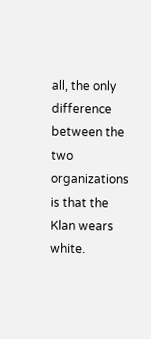all, the only difference between the two organizations is that the Klan wears white.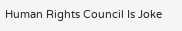Human Rights Council Is Joke